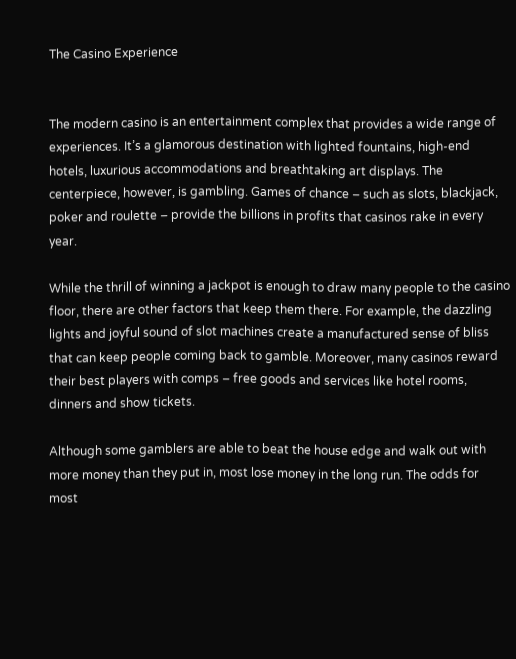The Casino Experience


The modern casino is an entertainment complex that provides a wide range of experiences. It’s a glamorous destination with lighted fountains, high-end hotels, luxurious accommodations and breathtaking art displays. The centerpiece, however, is gambling. Games of chance – such as slots, blackjack, poker and roulette – provide the billions in profits that casinos rake in every year.

While the thrill of winning a jackpot is enough to draw many people to the casino floor, there are other factors that keep them there. For example, the dazzling lights and joyful sound of slot machines create a manufactured sense of bliss that can keep people coming back to gamble. Moreover, many casinos reward their best players with comps – free goods and services like hotel rooms, dinners and show tickets.

Although some gamblers are able to beat the house edge and walk out with more money than they put in, most lose money in the long run. The odds for most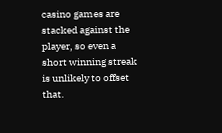casino games are stacked against the player, so even a short winning streak is unlikely to offset that.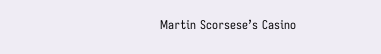Martin Scorsese’s Casino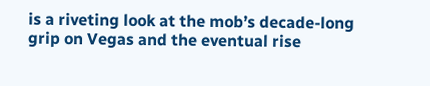is a riveting look at the mob’s decade-long grip on Vegas and the eventual rise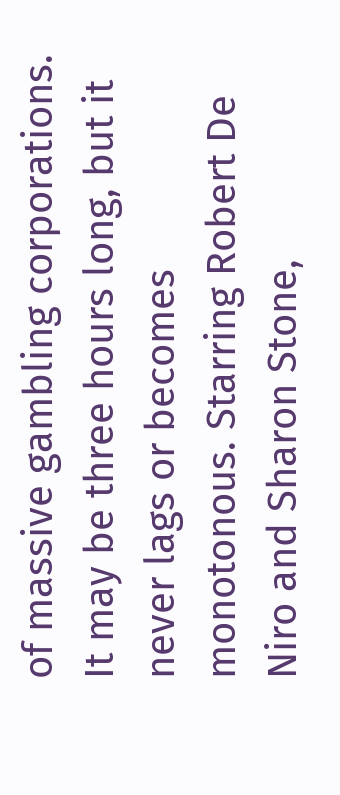of massive gambling corporations. It may be three hours long, but it never lags or becomes monotonous. Starring Robert De Niro and Sharon Stone,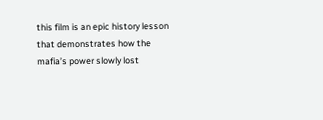this film is an epic history lesson that demonstrates how the mafia’s power slowly lost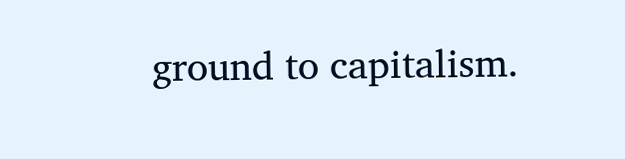ground to capitalism.